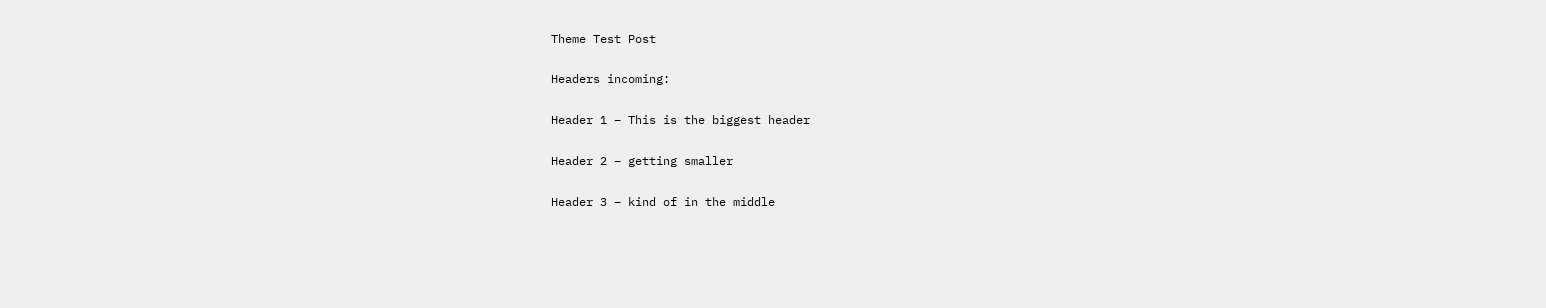Theme Test Post

Headers incoming:

Header 1 – This is the biggest header

Header 2 – getting smaller

Header 3 – kind of in the middle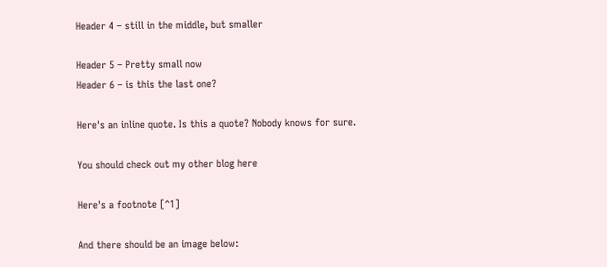Header 4 – still in the middle, but smaller

Header 5 – Pretty small now
Header 6 – is this the last one?

Here's an inline quote. Is this a quote? Nobody knows for sure.

You should check out my other blog here

Here's a footnote [^1]

And there should be an image below: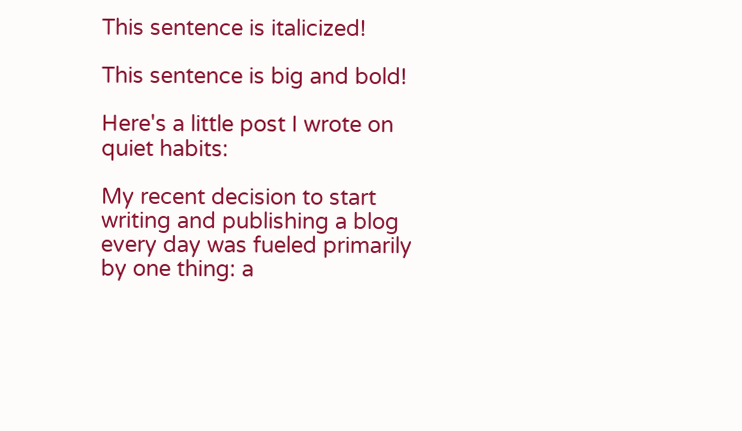This sentence is italicized!

This sentence is big and bold!

Here's a little post I wrote on quiet habits:

My recent decision to start writing and publishing a blog every day was fueled primarily by one thing: a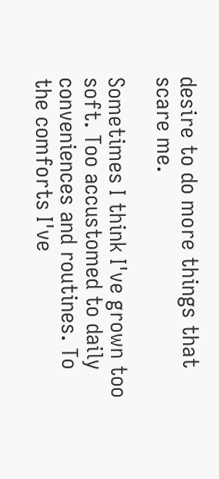desire to do more things that scare me.

Sometimes I think I've grown too soft. Too accustomed to daily conveniences and routines. To the comforts I've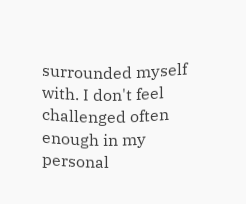surrounded myself with. I don't feel challenged often enough in my personal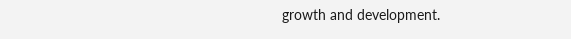growth and development.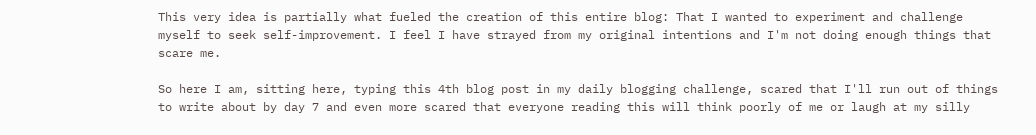This very idea is partially what fueled the creation of this entire blog: That I wanted to experiment and challenge myself to seek self-improvement. I feel I have strayed from my original intentions and I'm not doing enough things that scare me.

So here I am, sitting here, typing this 4th blog post in my daily blogging challenge, scared that I'll run out of things to write about by day 7 and even more scared that everyone reading this will think poorly of me or laugh at my silly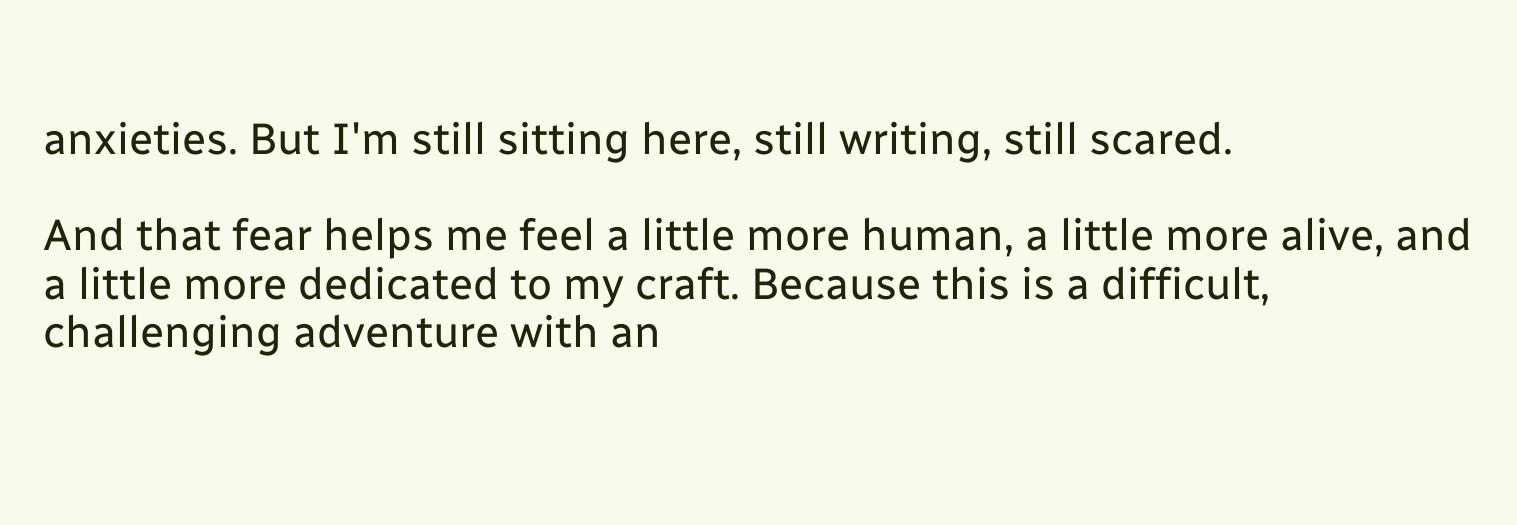anxieties. But I'm still sitting here, still writing, still scared.

And that fear helps me feel a little more human, a little more alive, and a little more dedicated to my craft. Because this is a difficult, challenging adventure with an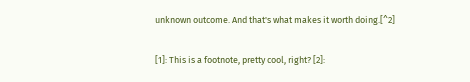unknown outcome. And that's what makes it worth doing.[^2]

[1]: This is a footnote, pretty cool, right? [2]: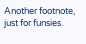Another footnote, just for funsies.